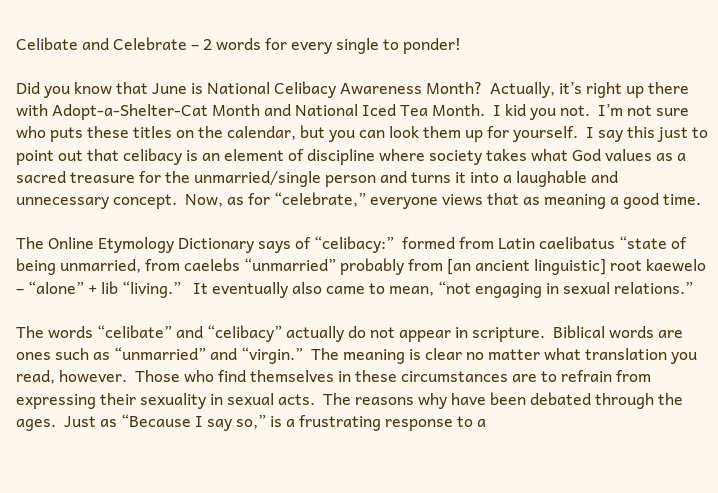Celibate and Celebrate – 2 words for every single to ponder!

Did you know that June is National Celibacy Awareness Month?  Actually, it’s right up there with Adopt-a-Shelter-Cat Month and National Iced Tea Month.  I kid you not.  I’m not sure who puts these titles on the calendar, but you can look them up for yourself.  I say this just to point out that celibacy is an element of discipline where society takes what God values as a sacred treasure for the unmarried/single person and turns it into a laughable and unnecessary concept.  Now, as for “celebrate,” everyone views that as meaning a good time.

The Online Etymology Dictionary says of “celibacy:”  formed from Latin caelibatus “state of being unmarried, from caelebs “unmarried” probably from [an ancient linguistic] root kaewelo – “alone” + lib “living.”   It eventually also came to mean, “not engaging in sexual relations.”

The words “celibate” and “celibacy” actually do not appear in scripture.  Biblical words are ones such as “unmarried” and “virgin.”  The meaning is clear no matter what translation you read, however.  Those who find themselves in these circumstances are to refrain from expressing their sexuality in sexual acts.  The reasons why have been debated through the ages.  Just as “Because I say so,” is a frustrating response to a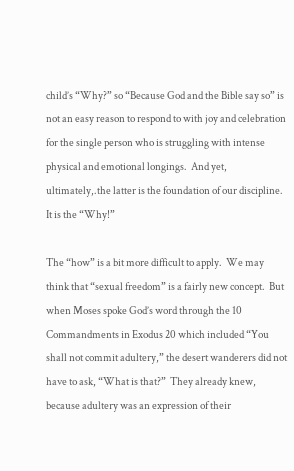child’s “Why?” so “Because God and the Bible say so” is not an easy reason to respond to with joy and celebration for the single person who is struggling with intense physical and emotional longings.  And yet, ultimately,.the latter is the foundation of our discipline.  It is the “Why!”

The “how” is a bit more difficult to apply.  We may think that “sexual freedom” is a fairly new concept.  But when Moses spoke God’s word through the 10 Commandments in Exodus 20 which included “You shall not commit adultery,” the desert wanderers did not have to ask, “What is that?”  They already knew, because adultery was an expression of their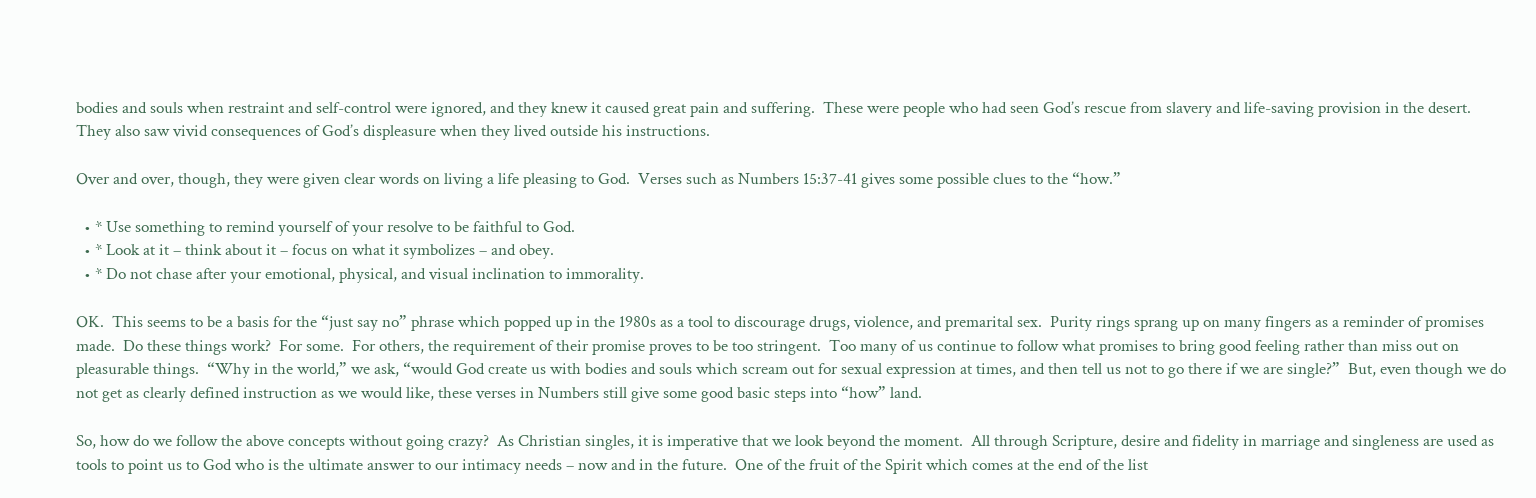bodies and souls when restraint and self-control were ignored, and they knew it caused great pain and suffering.  These were people who had seen God’s rescue from slavery and life-saving provision in the desert.  They also saw vivid consequences of God’s displeasure when they lived outside his instructions.

Over and over, though, they were given clear words on living a life pleasing to God.  Verses such as Numbers 15:37-41 gives some possible clues to the “how.”

  • * Use something to remind yourself of your resolve to be faithful to God.
  • * Look at it – think about it – focus on what it symbolizes – and obey.
  • * Do not chase after your emotional, physical, and visual inclination to immorality.

OK.  This seems to be a basis for the “just say no” phrase which popped up in the 1980s as a tool to discourage drugs, violence, and premarital sex.  Purity rings sprang up on many fingers as a reminder of promises made.  Do these things work?  For some.  For others, the requirement of their promise proves to be too stringent.  Too many of us continue to follow what promises to bring good feeling rather than miss out on pleasurable things.  “Why in the world,” we ask, “would God create us with bodies and souls which scream out for sexual expression at times, and then tell us not to go there if we are single?”  But, even though we do not get as clearly defined instruction as we would like, these verses in Numbers still give some good basic steps into “how” land.

So, how do we follow the above concepts without going crazy?  As Christian singles, it is imperative that we look beyond the moment.  All through Scripture, desire and fidelity in marriage and singleness are used as tools to point us to God who is the ultimate answer to our intimacy needs – now and in the future.  One of the fruit of the Spirit which comes at the end of the list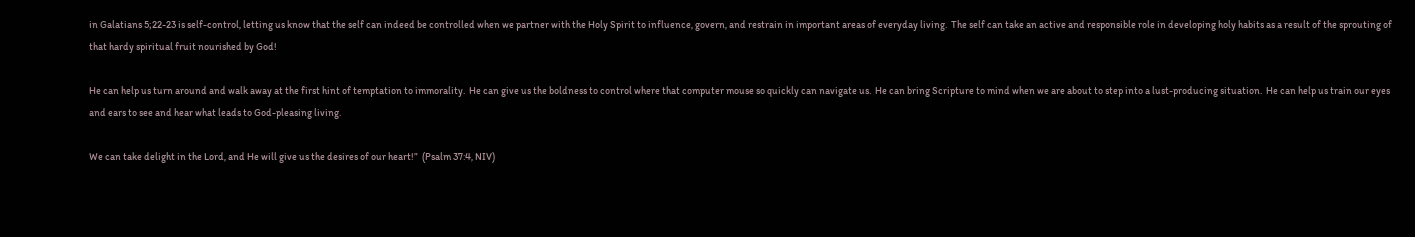in Galatians 5;22-23 is self-control, letting us know that the self can indeed be controlled when we partner with the Holy Spirit to influence, govern, and restrain in important areas of everyday living.  The self can take an active and responsible role in developing holy habits as a result of the sprouting of that hardy spiritual fruit nourished by God!

He can help us turn around and walk away at the first hint of temptation to immorality.  He can give us the boldness to control where that computer mouse so quickly can navigate us.  He can bring Scripture to mind when we are about to step into a lust-producing situation.  He can help us train our eyes and ears to see and hear what leads to God-pleasing living.

We can take delight in the Lord, and He will give us the desires of our heart!”  (Psalm 37:4, NIV)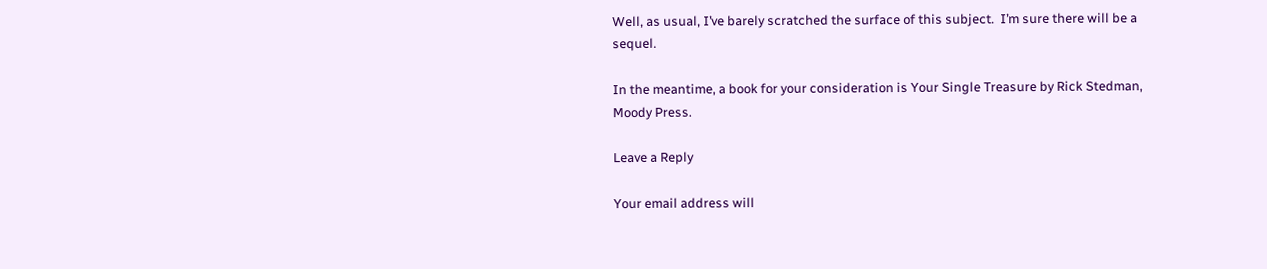Well, as usual, I’ve barely scratched the surface of this subject.  I’m sure there will be a sequel.

In the meantime, a book for your consideration is Your Single Treasure by Rick Stedman, Moody Press.

Leave a Reply

Your email address will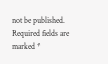not be published. Required fields are marked *